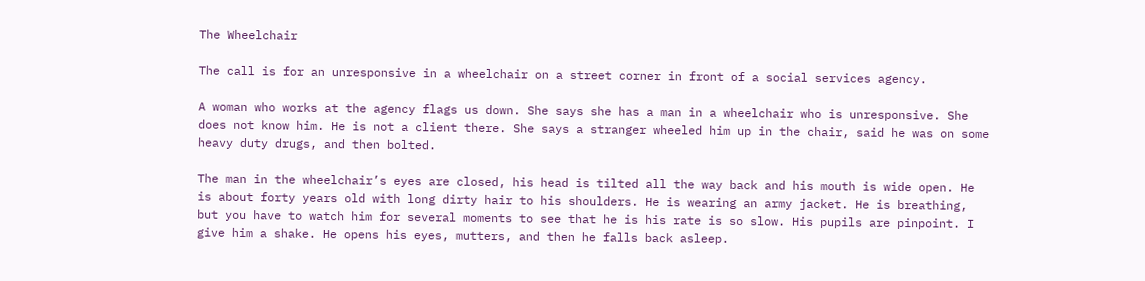The Wheelchair

The call is for an unresponsive in a wheelchair on a street corner in front of a social services agency.

A woman who works at the agency flags us down. She says she has a man in a wheelchair who is unresponsive. She does not know him. He is not a client there. She says a stranger wheeled him up in the chair, said he was on some heavy duty drugs, and then bolted.

The man in the wheelchair’s eyes are closed, his head is tilted all the way back and his mouth is wide open. He is about forty years old with long dirty hair to his shoulders. He is wearing an army jacket. He is breathing, but you have to watch him for several moments to see that he is his rate is so slow. His pupils are pinpoint. I give him a shake. He opens his eyes, mutters, and then he falls back asleep.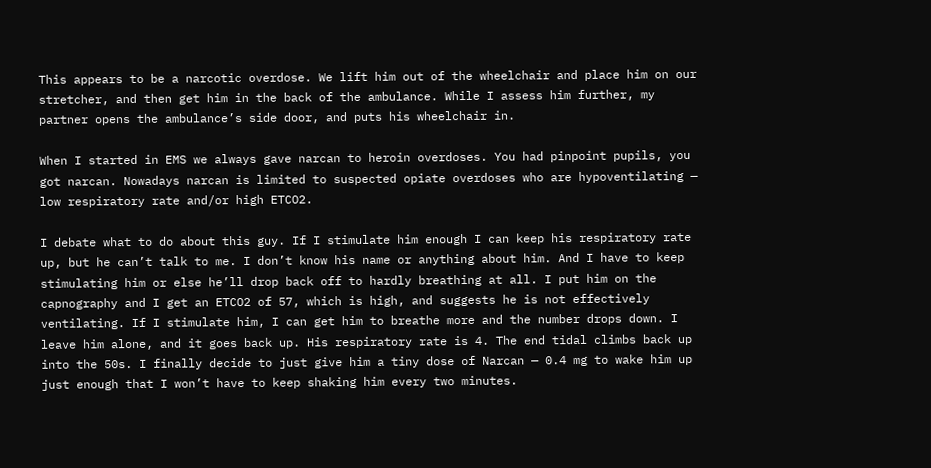This appears to be a narcotic overdose. We lift him out of the wheelchair and place him on our stretcher, and then get him in the back of the ambulance. While I assess him further, my partner opens the ambulance’s side door, and puts his wheelchair in.

When I started in EMS we always gave narcan to heroin overdoses. You had pinpoint pupils, you got narcan. Nowadays narcan is limited to suspected opiate overdoses who are hypoventilating — low respiratory rate and/or high ETCO2.

I debate what to do about this guy. If I stimulate him enough I can keep his respiratory rate up, but he can’t talk to me. I don’t know his name or anything about him. And I have to keep stimulating him or else he’ll drop back off to hardly breathing at all. I put him on the capnography and I get an ETCO2 of 57, which is high, and suggests he is not effectively ventilating. If I stimulate him, I can get him to breathe more and the number drops down. I leave him alone, and it goes back up. His respiratory rate is 4. The end tidal climbs back up into the 50s. I finally decide to just give him a tiny dose of Narcan — 0.4 mg to wake him up just enough that I won’t have to keep shaking him every two minutes.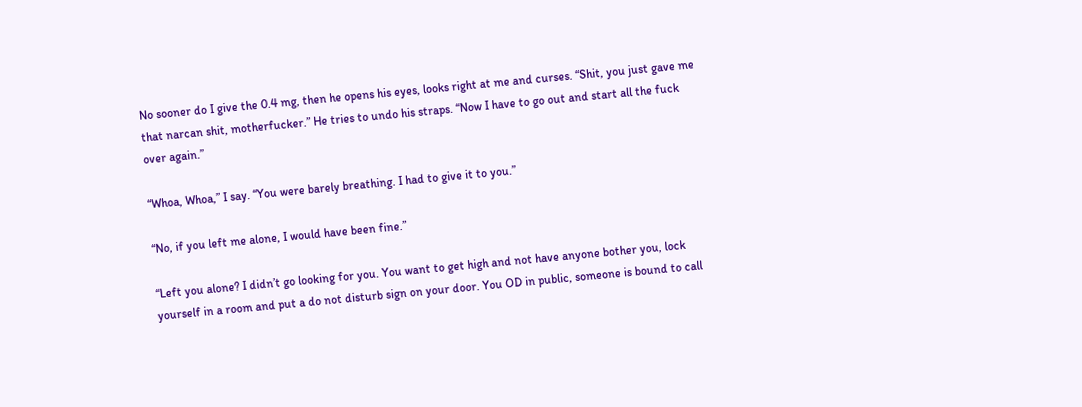No sooner do I give the 0.4 mg, then he opens his eyes, looks right at me and curses. “Shit, you just gave me that narcan shit, motherfucker.” He tries to undo his straps. “Now I have to go out and start all the fuck over again.”

“Whoa, Whoa,” I say. “You were barely breathing. I had to give it to you.”

“No, if you left me alone, I would have been fine.”

“Left you alone? I didn’t go looking for you. You want to get high and not have anyone bother you, lock yourself in a room and put a do not disturb sign on your door. You OD in public, someone is bound to call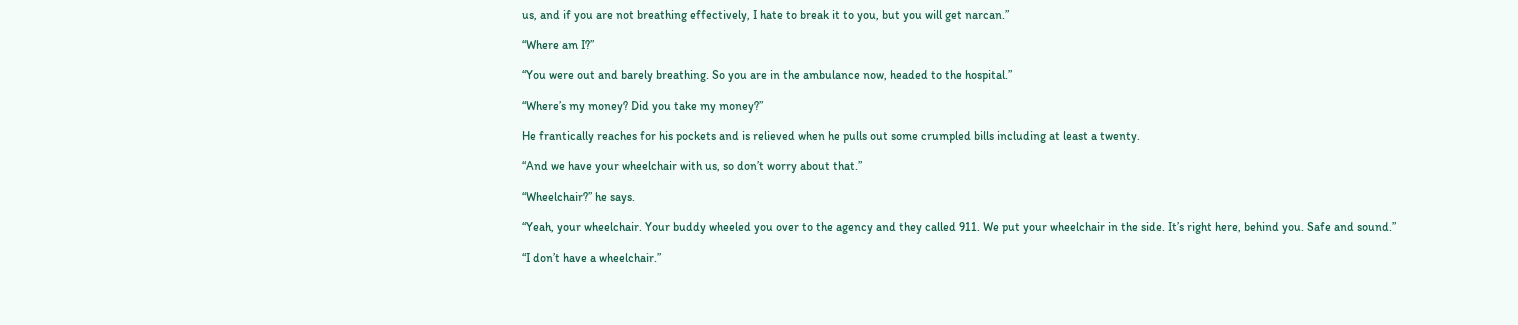us, and if you are not breathing effectively, I hate to break it to you, but you will get narcan.”

“Where am I?”

“You were out and barely breathing. So you are in the ambulance now, headed to the hospital.”

“Where’s my money? Did you take my money?”

He frantically reaches for his pockets and is relieved when he pulls out some crumpled bills including at least a twenty.

“And we have your wheelchair with us, so don’t worry about that.”

“Wheelchair?” he says.

“Yeah, your wheelchair. Your buddy wheeled you over to the agency and they called 911. We put your wheelchair in the side. It’s right here, behind you. Safe and sound.”

“I don’t have a wheelchair.”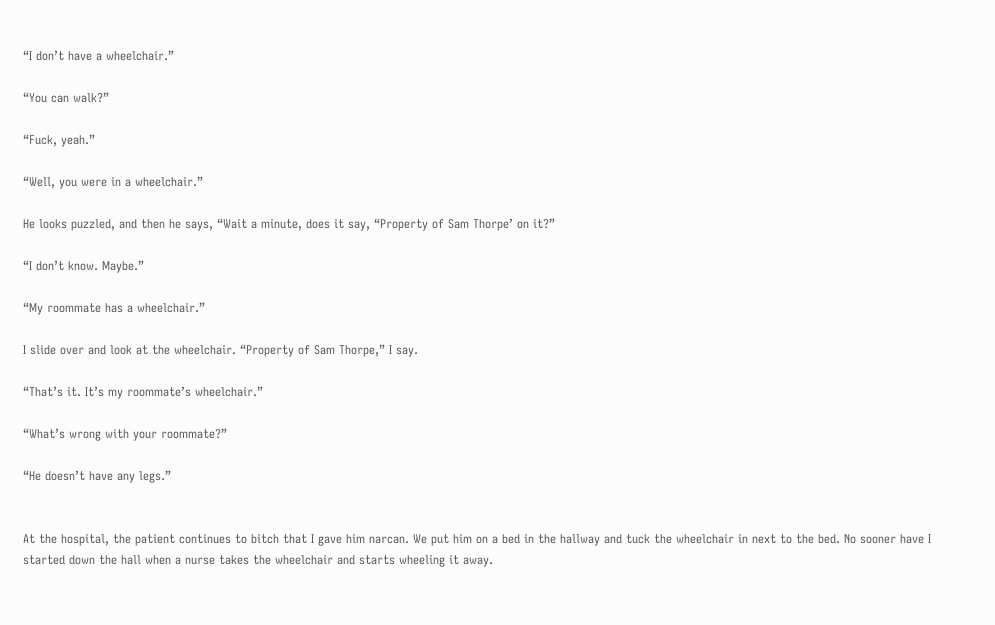“I don’t have a wheelchair.”

“You can walk?”

“Fuck, yeah.”

“Well, you were in a wheelchair.”

He looks puzzled, and then he says, “Wait a minute, does it say, “Property of Sam Thorpe’ on it?”

“I don’t know. Maybe.”

“My roommate has a wheelchair.”

I slide over and look at the wheelchair. “Property of Sam Thorpe,” I say.

“That’s it. It’s my roommate’s wheelchair.”

“What’s wrong with your roommate?”

“He doesn’t have any legs.”


At the hospital, the patient continues to bitch that I gave him narcan. We put him on a bed in the hallway and tuck the wheelchair in next to the bed. No sooner have I started down the hall when a nurse takes the wheelchair and starts wheeling it away.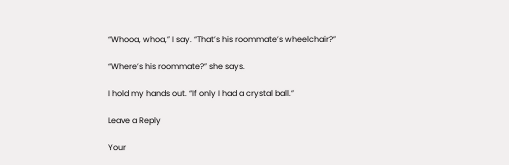“Whooa, whoa,” I say. “That’s his roommate’s wheelchair?”

“Where’s his roommate?” she says.

I hold my hands out. “If only I had a crystal ball.”

Leave a Reply

Your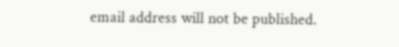email address will not be published.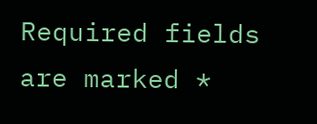Required fields are marked *